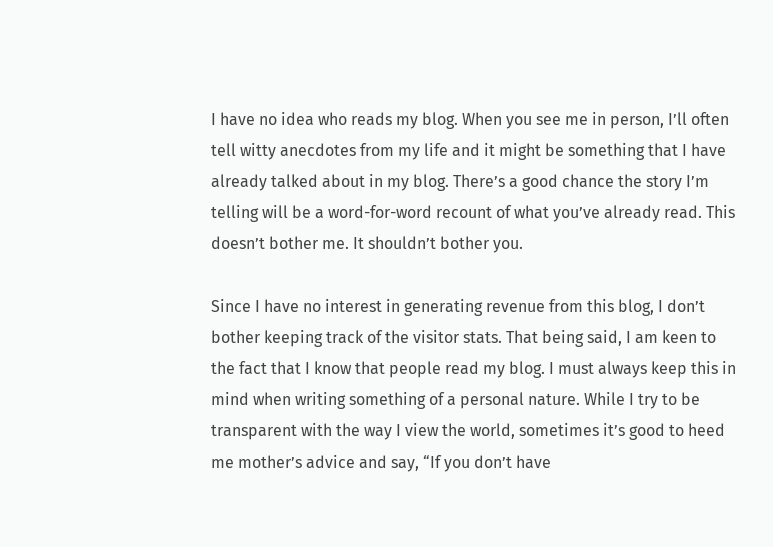I have no idea who reads my blog. When you see me in person, I’ll often tell witty anecdotes from my life and it might be something that I have already talked about in my blog. There’s a good chance the story I’m telling will be a word-for-word recount of what you’ve already read. This doesn’t bother me. It shouldn’t bother you.

Since I have no interest in generating revenue from this blog, I don’t bother keeping track of the visitor stats. That being said, I am keen to the fact that I know that people read my blog. I must always keep this in mind when writing something of a personal nature. While I try to be transparent with the way I view the world, sometimes it’s good to heed me mother’s advice and say, “If you don’t have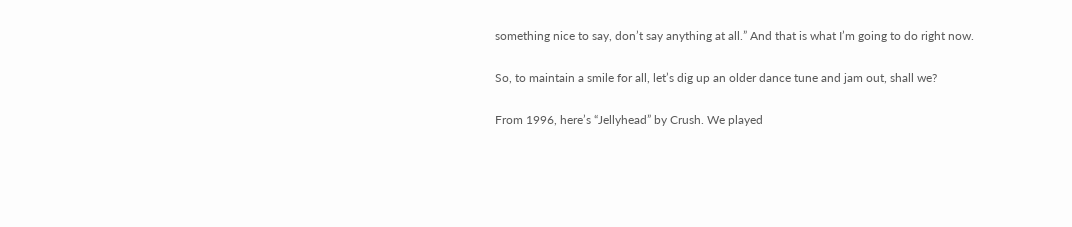something nice to say, don’t say anything at all.” And that is what I’m going to do right now.

So, to maintain a smile for all, let’s dig up an older dance tune and jam out, shall we?

From 1996, here’s “Jellyhead” by Crush. We played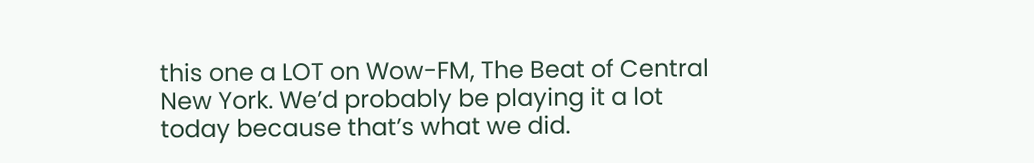this one a LOT on Wow-FM, The Beat of Central New York. We’d probably be playing it a lot today because that’s what we did.